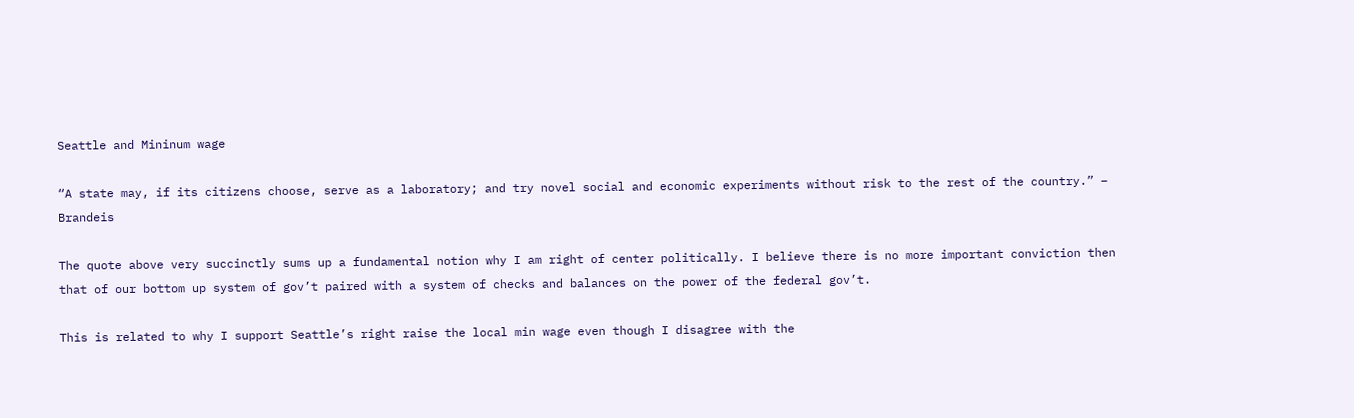Seattle and Mininum wage

“A state may, if its citizens choose, serve as a laboratory; and try novel social and economic experiments without risk to the rest of the country.” – Brandeis

The quote above very succinctly sums up a fundamental notion why I am right of center politically. I believe there is no more important conviction then that of our bottom up system of gov’t paired with a system of checks and balances on the power of the federal gov’t.

This is related to why I support Seattle’s right raise the local min wage even though I disagree with the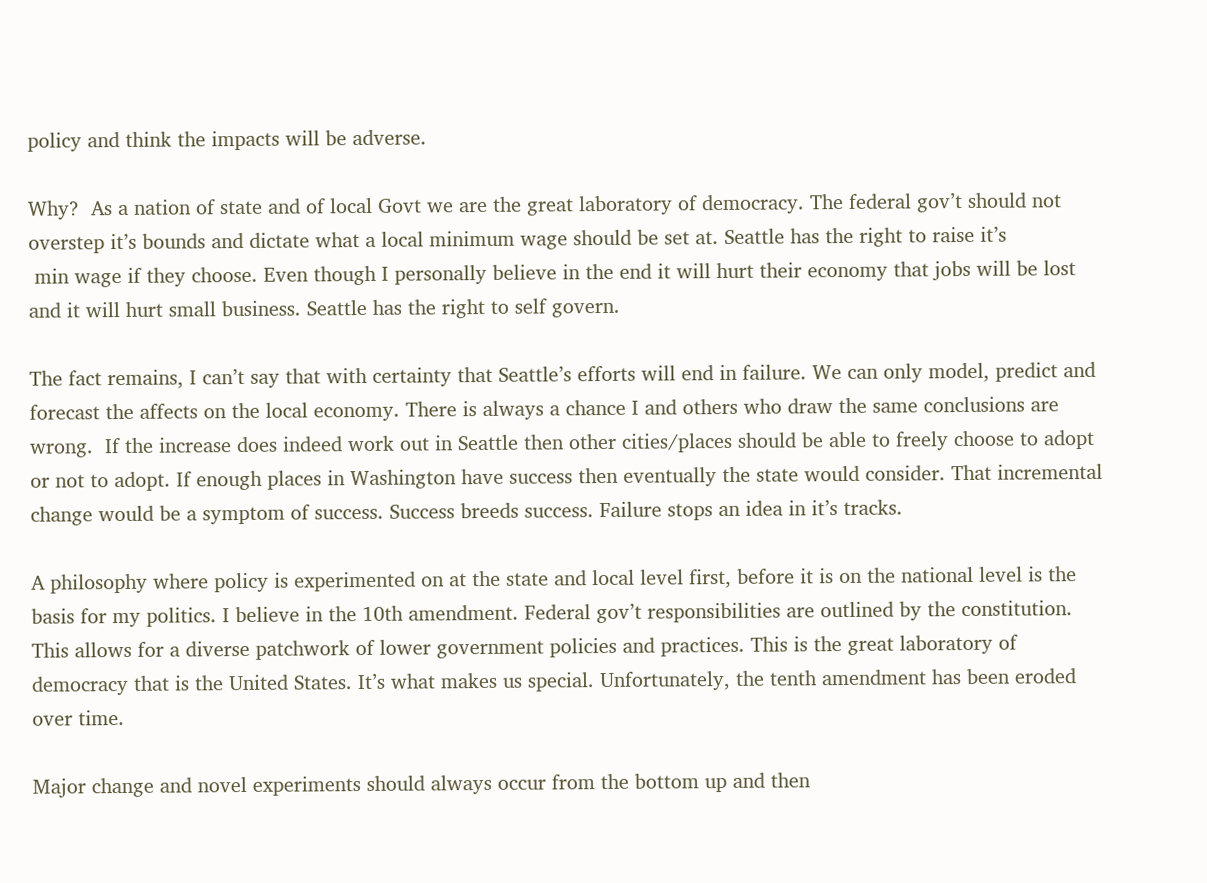policy and think the impacts will be adverse.

Why?  As a nation of state and of local Govt we are the great laboratory of democracy. The federal gov’t should not overstep it’s bounds and dictate what a local minimum wage should be set at. Seattle has the right to raise it’s
 min wage if they choose. Even though I personally believe in the end it will hurt their economy that jobs will be lost and it will hurt small business. Seattle has the right to self govern.

The fact remains, I can’t say that with certainty that Seattle’s efforts will end in failure. We can only model, predict and forecast the affects on the local economy. There is always a chance I and others who draw the same conclusions are wrong.  If the increase does indeed work out in Seattle then other cities/places should be able to freely choose to adopt or not to adopt. If enough places in Washington have success then eventually the state would consider. That incremental change would be a symptom of success. Success breeds success. Failure stops an idea in it’s tracks.

A philosophy where policy is experimented on at the state and local level first, before it is on the national level is the basis for my politics. I believe in the 10th amendment. Federal gov’t responsibilities are outlined by the constitution. This allows for a diverse patchwork of lower government policies and practices. This is the great laboratory of democracy that is the United States. It’s what makes us special. Unfortunately, the tenth amendment has been eroded over time.

Major change and novel experiments should always occur from the bottom up and then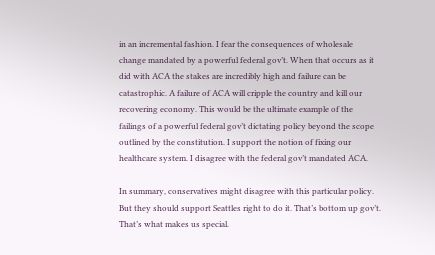in an incremental fashion. I fear the consequences of wholesale change mandated by a powerful federal gov’t. When that occurs as it did with ACA the stakes are incredibly high and failure can be catastrophic. A failure of ACA will cripple the country and kill our recovering economy. This would be the ultimate example of the failings of a powerful federal gov’t dictating policy beyond the scope outlined by the constitution. I support the notion of fixing our healthcare system. I disagree with the federal gov’t mandated ACA.

In summary, conservatives might disagree with this particular policy. But they should support Seattles right to do it. That’s bottom up gov’t. That’s what makes us special.